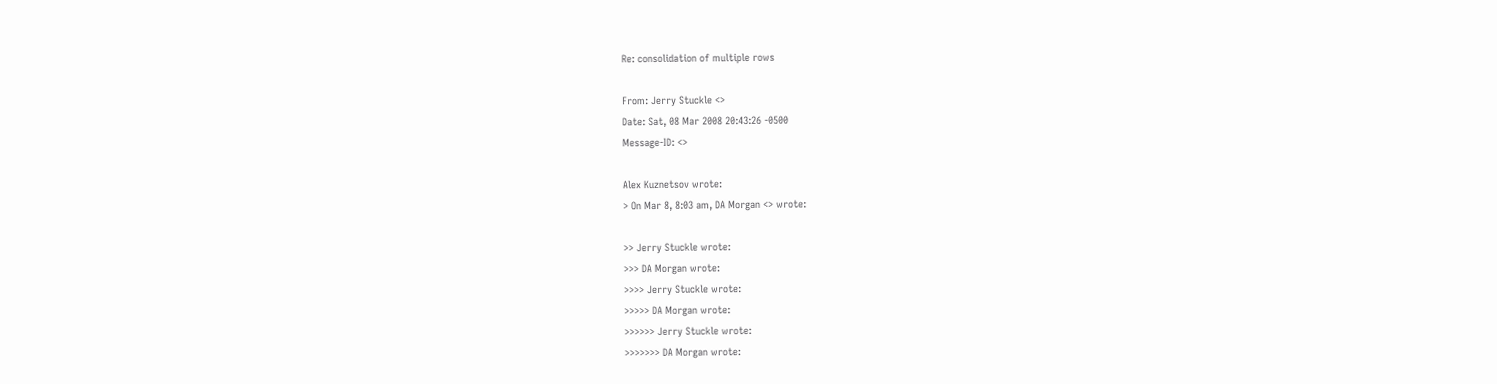Re: consolidation of multiple rows

From: Jerry Stuckle <>
Date: Sat, 08 Mar 2008 20:43:26 -0500
Message-ID: <>

Alex Kuznetsov wrote:
> On Mar 8, 8:03 am, DA Morgan <> wrote:

>> Jerry Stuckle wrote:
>>> DA Morgan wrote:
>>>> Jerry Stuckle wrote:
>>>>> DA Morgan wrote:
>>>>>> Jerry Stuckle wrote:
>>>>>>> DA Morgan wrote: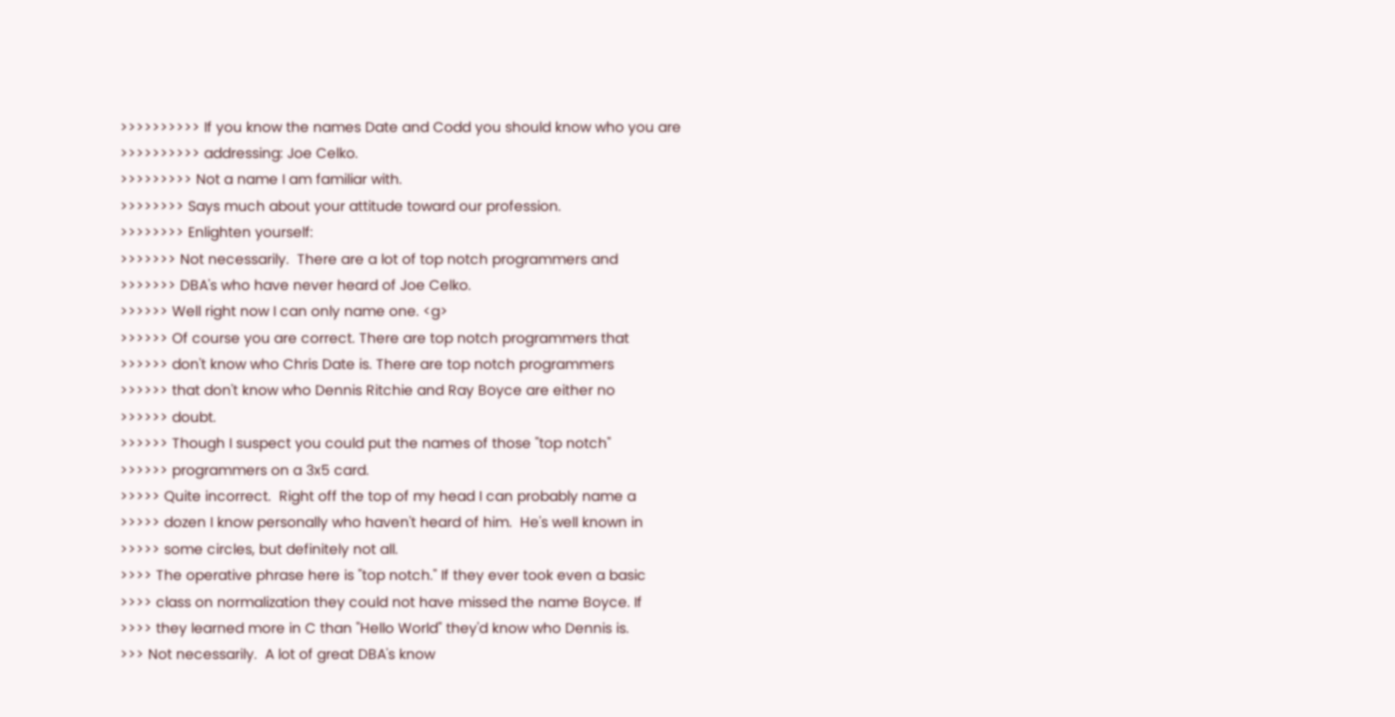>>>>>>>>>> If you know the names Date and Codd you should know who you are
>>>>>>>>>> addressing: Joe Celko.
>>>>>>>>> Not a name I am familiar with.
>>>>>>>> Says much about your attitude toward our profession.
>>>>>>>> Enlighten yourself:
>>>>>>> Not necessarily.  There are a lot of top notch programmers and
>>>>>>> DBA's who have never heard of Joe Celko.
>>>>>> Well right now I can only name one. <g>
>>>>>> Of course you are correct. There are top notch programmers that
>>>>>> don't know who Chris Date is. There are top notch programmers
>>>>>> that don't know who Dennis Ritchie and Ray Boyce are either no
>>>>>> doubt.
>>>>>> Though I suspect you could put the names of those "top notch"
>>>>>> programmers on a 3x5 card.
>>>>> Quite incorrect.  Right off the top of my head I can probably name a
>>>>> dozen I know personally who haven't heard of him.  He's well known in
>>>>> some circles, but definitely not all.
>>>> The operative phrase here is "top notch." If they ever took even a basic
>>>> class on normalization they could not have missed the name Boyce. If
>>>> they learned more in C than "Hello World" they'd know who Dennis is.
>>> Not necessarily.  A lot of great DBA's know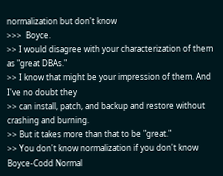normalization but don't know
>>>  Boyce.
>> I would disagree with your characterization of them as "great DBAs."
>> I know that might be your impression of them. And I've no doubt they
>> can install, patch, and backup and restore without crashing and burning.
>> But it takes more than that to be "great."
>> You don't know normalization if you don't know Boyce-Codd Normal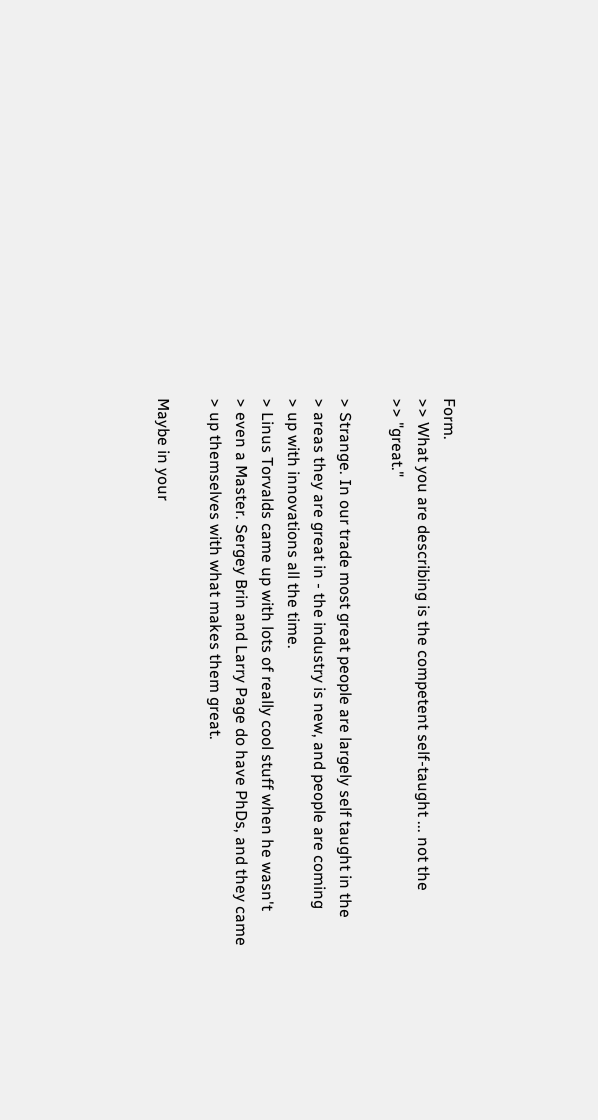Form.
>> What you are describing is the competent self-taught ... not the
>> "great."

> Strange. In our trade most great people are largely self taught in the
> areas they are great in - the industry is new, and people are coming
> up with innovations all the time.
> Linus Torvalds came up with lots of really cool stuff when he wasn't
> even a Master. Sergey Brin and Larry Page do have PhDs, and they came
> up themselves with what makes them great.

Maybe in your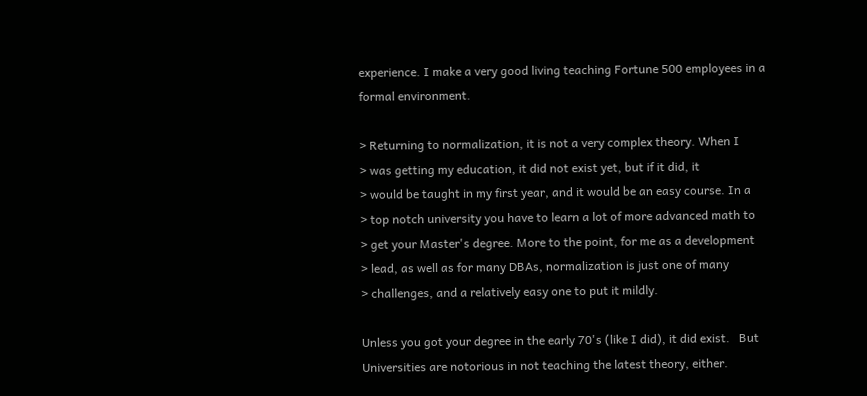experience. I make a very good living teaching Fortune 500 employees in a formal environment.

> Returning to normalization, it is not a very complex theory. When I
> was getting my education, it did not exist yet, but if it did, it
> would be taught in my first year, and it would be an easy course. In a
> top notch university you have to learn a lot of more advanced math to
> get your Master's degree. More to the point, for me as a development
> lead, as well as for many DBAs, normalization is just one of many
> challenges, and a relatively easy one to put it mildly.

Unless you got your degree in the early 70's (like I did), it did exist.   But Universities are notorious in not teaching the latest theory, either.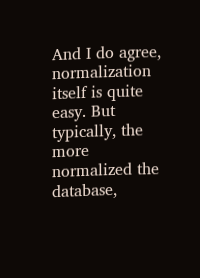And I do agree, normalization itself is quite easy. But typically, the more normalized the database,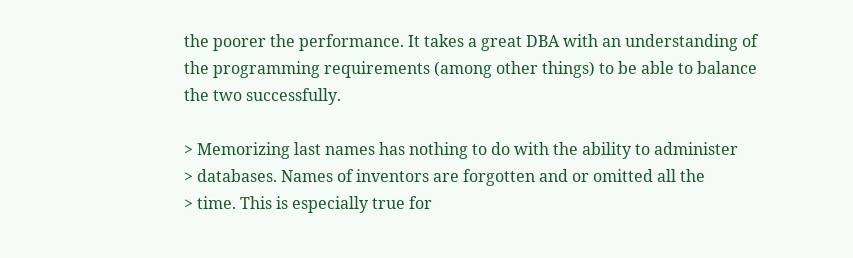the poorer the performance. It takes a great DBA with an understanding of the programming requirements (among other things) to be able to balance the two successfully.

> Memorizing last names has nothing to do with the ability to administer
> databases. Names of inventors are forgotten and or omitted all the
> time. This is especially true for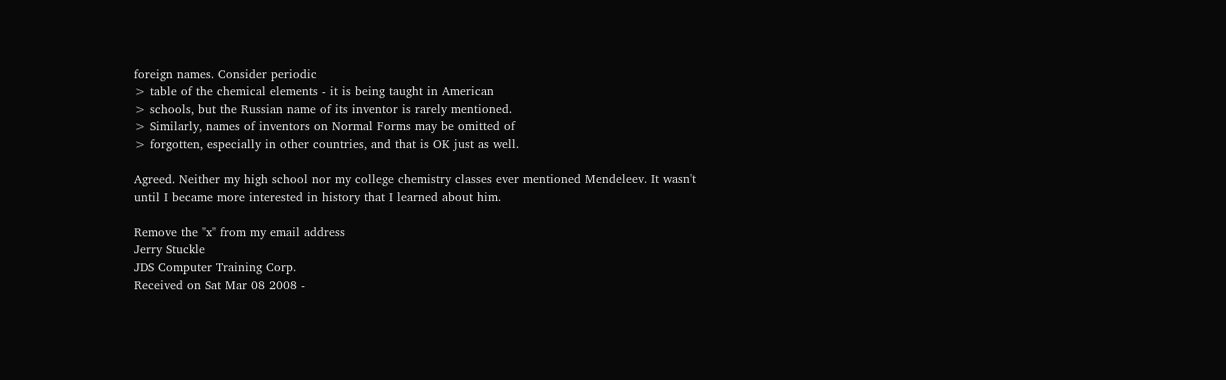foreign names. Consider periodic
> table of the chemical elements - it is being taught in American
> schools, but the Russian name of its inventor is rarely mentioned.
> Similarly, names of inventors on Normal Forms may be omitted of
> forgotten, especially in other countries, and that is OK just as well.

Agreed. Neither my high school nor my college chemistry classes ever mentioned Mendeleev. It wasn't until I became more interested in history that I learned about him.

Remove the "x" from my email address
Jerry Stuckle
JDS Computer Training Corp.
Received on Sat Mar 08 2008 -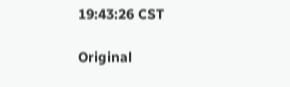19:43:26 CST

Original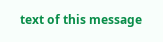text of this message